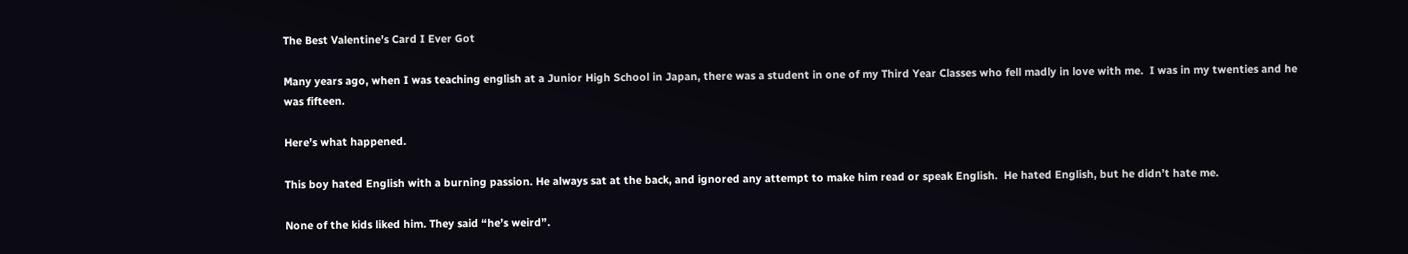The Best Valentine’s Card I Ever Got

Many years ago, when I was teaching english at a Junior High School in Japan, there was a student in one of my Third Year Classes who fell madly in love with me.  I was in my twenties and he was fifteen.

Here’s what happened.

This boy hated English with a burning passion. He always sat at the back, and ignored any attempt to make him read or speak English.  He hated English, but he didn’t hate me.

None of the kids liked him. They said “he’s weird”.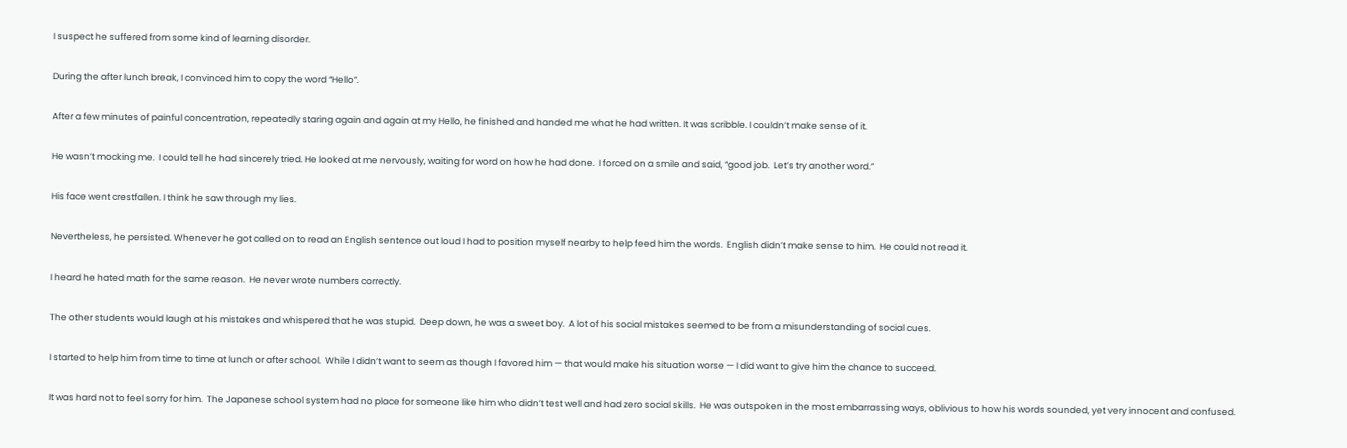I suspect he suffered from some kind of learning disorder.

During the after lunch break, I convinced him to copy the word “Hello”.

After a few minutes of painful concentration, repeatedly staring again and again at my Hello, he finished and handed me what he had written. It was scribble. I couldn’t make sense of it.

He wasn’t mocking me.  I could tell he had sincerely tried. He looked at me nervously, waiting for word on how he had done.  I forced on a smile and said, “good job.  Let’s try another word.”

His face went crestfallen. I think he saw through my lies.

Nevertheless, he persisted. Whenever he got called on to read an English sentence out loud I had to position myself nearby to help feed him the words.  English didn’t make sense to him.  He could not read it.

I heard he hated math for the same reason.  He never wrote numbers correctly.

The other students would laugh at his mistakes and whispered that he was stupid.  Deep down, he was a sweet boy.  A lot of his social mistakes seemed to be from a misunderstanding of social cues.

I started to help him from time to time at lunch or after school.  While I didn’t want to seem as though I favored him — that would make his situation worse — I did want to give him the chance to succeed.

It was hard not to feel sorry for him.  The Japanese school system had no place for someone like him who didn’t test well and had zero social skills.  He was outspoken in the most embarrassing ways, oblivious to how his words sounded, yet very innocent and confused.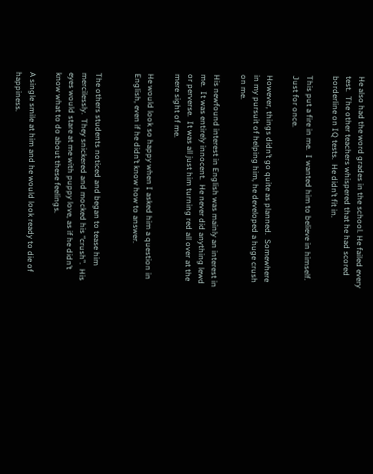He also had the word grades in the school. He failed every test.  The other teachers whispered that he had scored borderline on IQ tests.  He didn’t fit in.

This put a fire in me.  I wanted him to believe in himself.  Just for once.

However, things didn’t go quite as planned.  Somewhere in my pursuit of helping him, he developed a huge crush on me.

His newfound interest in English was mainly an interest in me.  It was entirely innocent.  He never did anything lewd or perverse.  It was all just him turning red all over at the mere sight of me.

He would look so happy when I asked him a question in English, even if he didn’t know how to answer.


The others students noticed and began to tease him mercilessly.  They snickered and mocked his “crush”.  His eyes would stare at me with puppy love, as if he didn’t know what to do about these feelings.

A single smile at him and he would look ready to die of happiness.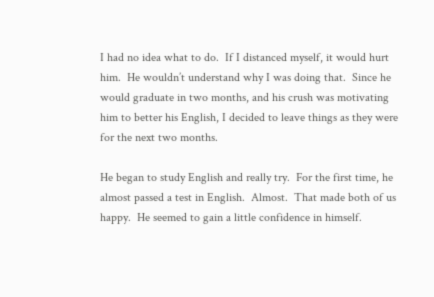I had no idea what to do.  If I distanced myself, it would hurt him.  He wouldn’t understand why I was doing that.  Since he would graduate in two months, and his crush was motivating him to better his English, I decided to leave things as they were for the next two months.

He began to study English and really try.  For the first time, he almost passed a test in English.  Almost.  That made both of us happy.  He seemed to gain a little confidence in himself.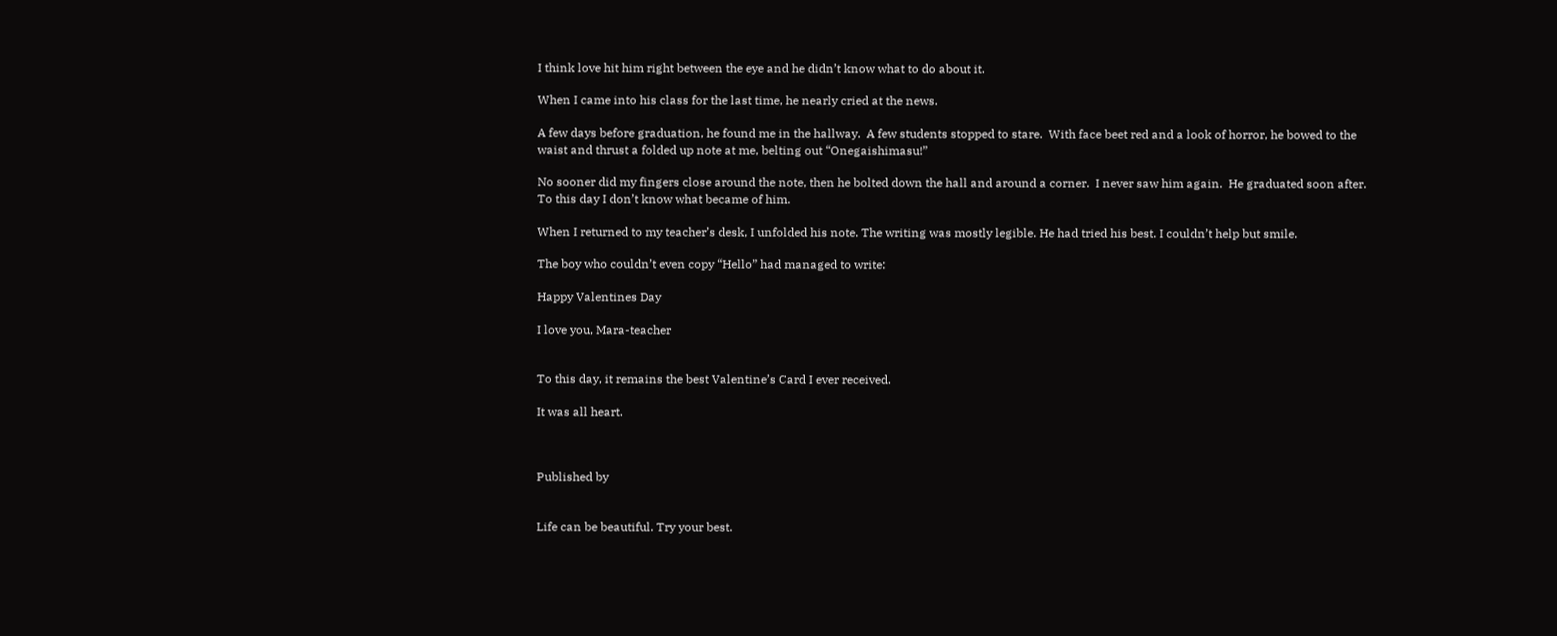I think love hit him right between the eye and he didn’t know what to do about it.

When I came into his class for the last time, he nearly cried at the news.

A few days before graduation, he found me in the hallway.  A few students stopped to stare.  With face beet red and a look of horror, he bowed to the waist and thrust a folded up note at me, belting out “Onegaishimasu!”

No sooner did my fingers close around the note, then he bolted down the hall and around a corner.  I never saw him again.  He graduated soon after.  To this day I don’t know what became of him.

When I returned to my teacher’s desk, I unfolded his note. The writing was mostly legible. He had tried his best. I couldn’t help but smile.

The boy who couldn’t even copy “Hello” had managed to write:

Happy Valentines Day

I love you, Mara-teacher


To this day, it remains the best Valentine’s Card I ever received.

It was all heart.



Published by


Life can be beautiful. Try your best.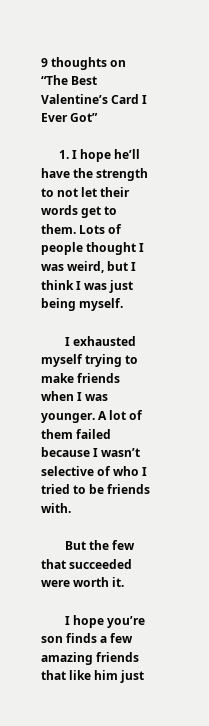9 thoughts on “The Best Valentine’s Card I Ever Got”

      1. I hope he’ll have the strength to not let their words get to them. Lots of people thought I was weird, but I think I was just being myself.

        I exhausted myself trying to make friends when I was younger. A lot of them failed because I wasn’t selective of who I tried to be friends with.

        But the few that succeeded were worth it.

        I hope you’re son finds a few amazing friends that like him just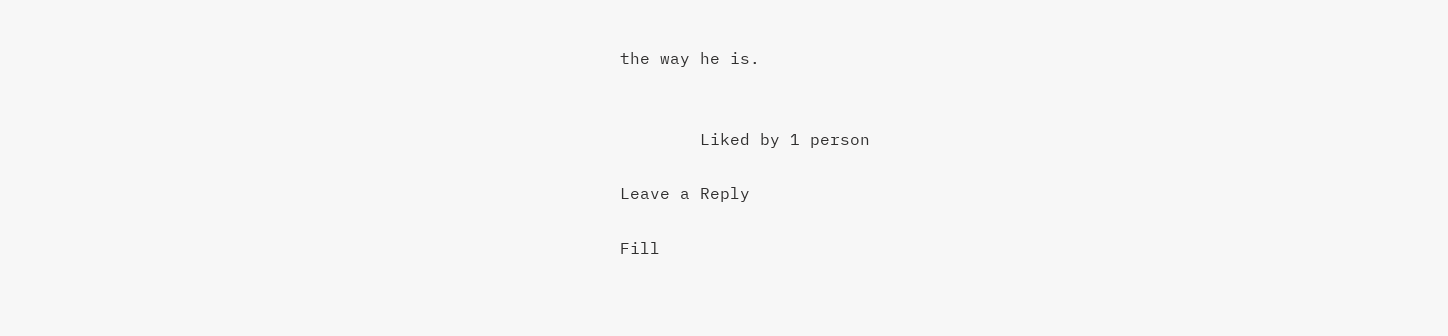the way he is.


        Liked by 1 person

Leave a Reply

Fill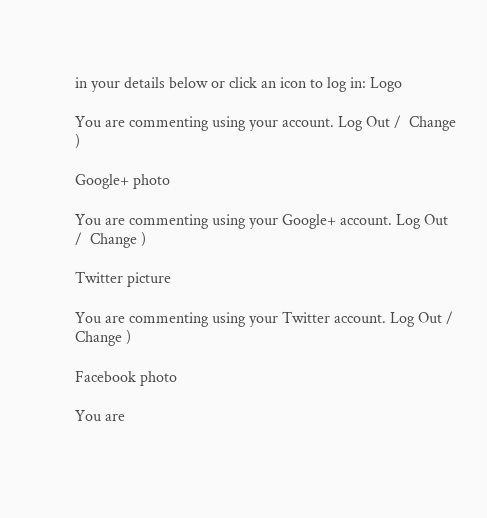in your details below or click an icon to log in: Logo

You are commenting using your account. Log Out /  Change )

Google+ photo

You are commenting using your Google+ account. Log Out /  Change )

Twitter picture

You are commenting using your Twitter account. Log Out /  Change )

Facebook photo

You are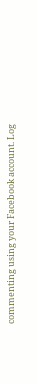commenting using your Facebook account. Log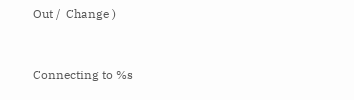Out /  Change )


Connecting to %s